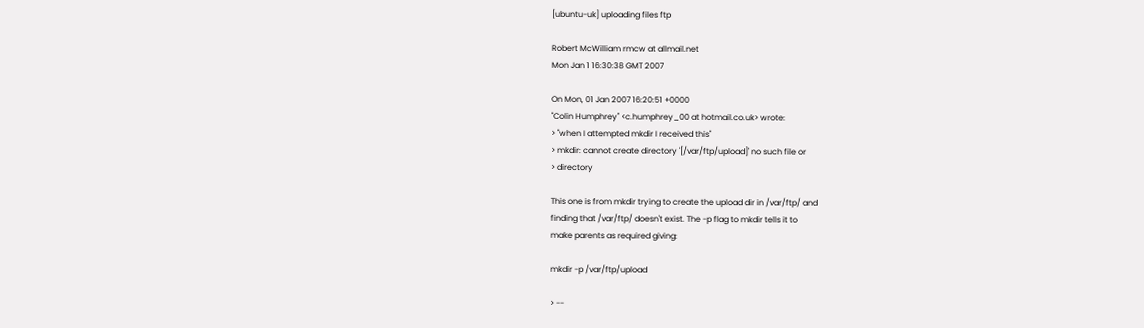[ubuntu-uk] uploading files ftp

Robert McWilliam rmcw at allmail.net
Mon Jan 1 16:30:38 GMT 2007

On Mon, 01 Jan 2007 16:20:51 +0000
"Colin Humphrey" <c.humphrey_00 at hotmail.co.uk> wrote:
> "when I attempted mkdir I received this"
> mkdir: cannot create directory '[/var/ftp/upload]' no such file or
> directory

This one is from mkdir trying to create the upload dir in /var/ftp/ and
finding that /var/ftp/ doesn't exist. The -p flag to mkdir tells it to
make parents as required giving:

mkdir -p /var/ftp/upload

> --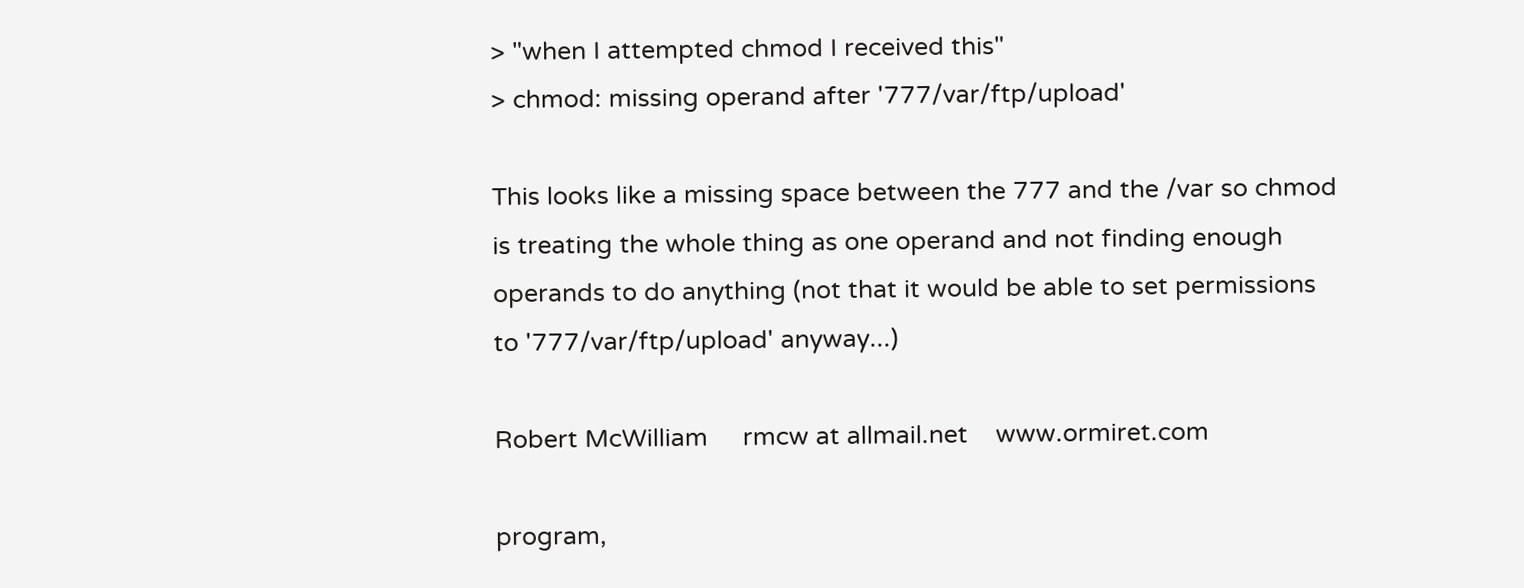> "when I attempted chmod I received this"
> chmod: missing operand after '777/var/ftp/upload'

This looks like a missing space between the 777 and the /var so chmod
is treating the whole thing as one operand and not finding enough
operands to do anything (not that it would be able to set permissions
to '777/var/ftp/upload' anyway...)

Robert McWilliam     rmcw at allmail.net    www.ormiret.com

program,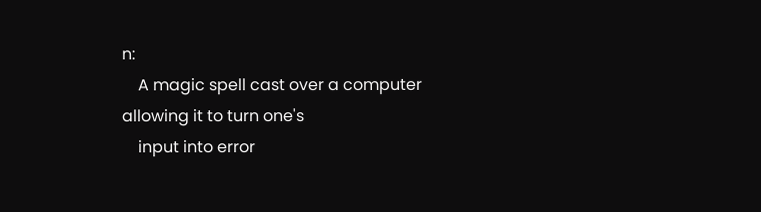n:
    A magic spell cast over a computer allowing it to turn one's
    input into error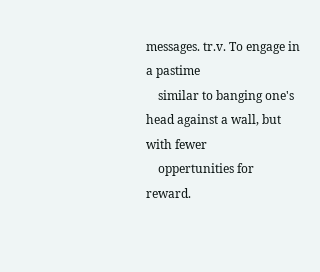messages. tr.v. To engage in a pastime
    similar to banging one's head against a wall, but with fewer
    oppertunities for reward.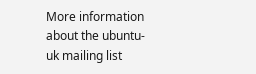More information about the ubuntu-uk mailing list